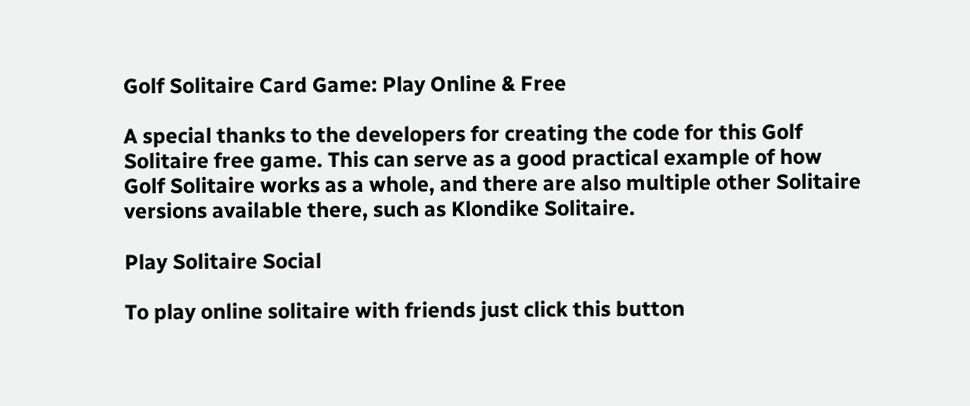Golf Solitaire Card Game: Play Online & Free

A special thanks to the developers for creating the code for this Golf Solitaire free game. This can serve as a good practical example of how Golf Solitaire works as a whole, and there are also multiple other Solitaire versions available there, such as Klondike Solitaire.

Play Solitaire Social

To play online solitaire with friends just click this button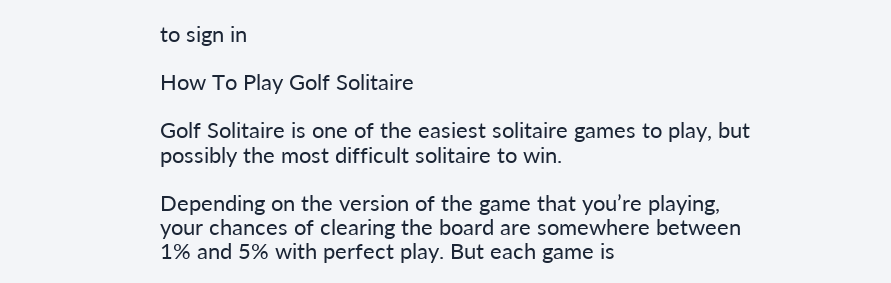to sign in

How To Play Golf Solitaire

Golf Solitaire is one of the easiest solitaire games to play, but possibly the most difficult solitaire to win.

Depending on the version of the game that you’re playing, your chances of clearing the board are somewhere between 1% and 5% with perfect play. But each game is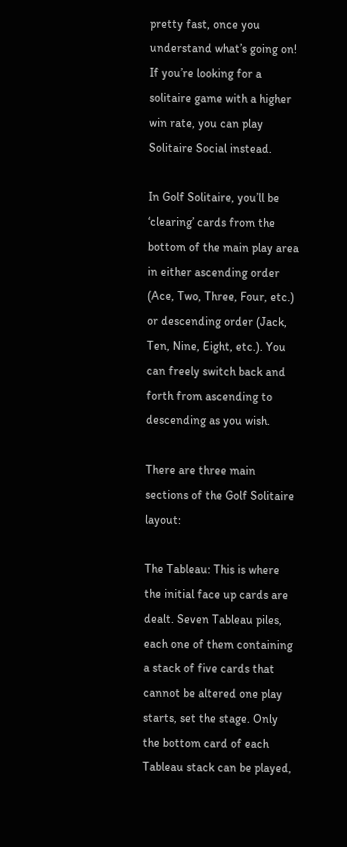pretty fast, once you understand what’s going on! If you’re looking for a solitaire game with a higher win rate, you can play Solitaire Social instead.

In Golf Solitaire, you’ll be ‘clearing’ cards from the bottom of the main play area in either ascending order (Ace, Two, Three, Four, etc.) or descending order (Jack, Ten, Nine, Eight, etc.). You can freely switch back and forth from ascending to descending as you wish.

There are three main sections of the Golf Solitaire layout:

The Tableau: This is where the initial face up cards are dealt. Seven Tableau piles, each one of them containing a stack of five cards that cannot be altered one play starts, set the stage. Only the bottom card of each Tableau stack can be played,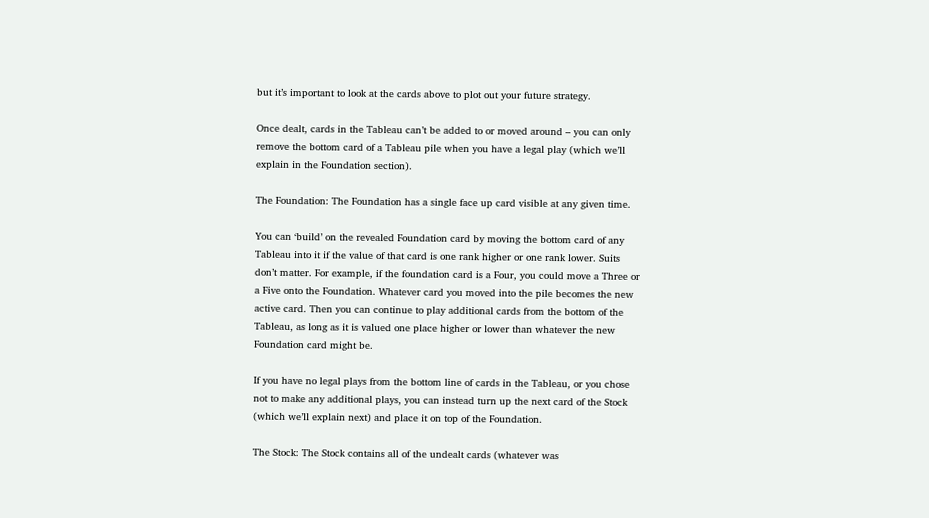but it’s important to look at the cards above to plot out your future strategy.

Once dealt, cards in the Tableau can’t be added to or moved around – you can only remove the bottom card of a Tableau pile when you have a legal play (which we’ll explain in the Foundation section).

The Foundation: The Foundation has a single face up card visible at any given time.

You can ‘build’ on the revealed Foundation card by moving the bottom card of any Tableau into it if the value of that card is one rank higher or one rank lower. Suits don’t matter. For example, if the foundation card is a Four, you could move a Three or a Five onto the Foundation. Whatever card you moved into the pile becomes the new active card. Then you can continue to play additional cards from the bottom of the Tableau, as long as it is valued one place higher or lower than whatever the new Foundation card might be.

If you have no legal plays from the bottom line of cards in the Tableau, or you chose not to make any additional plays, you can instead turn up the next card of the Stock (which we’ll explain next) and place it on top of the Foundation.

The Stock: The Stock contains all of the undealt cards (whatever was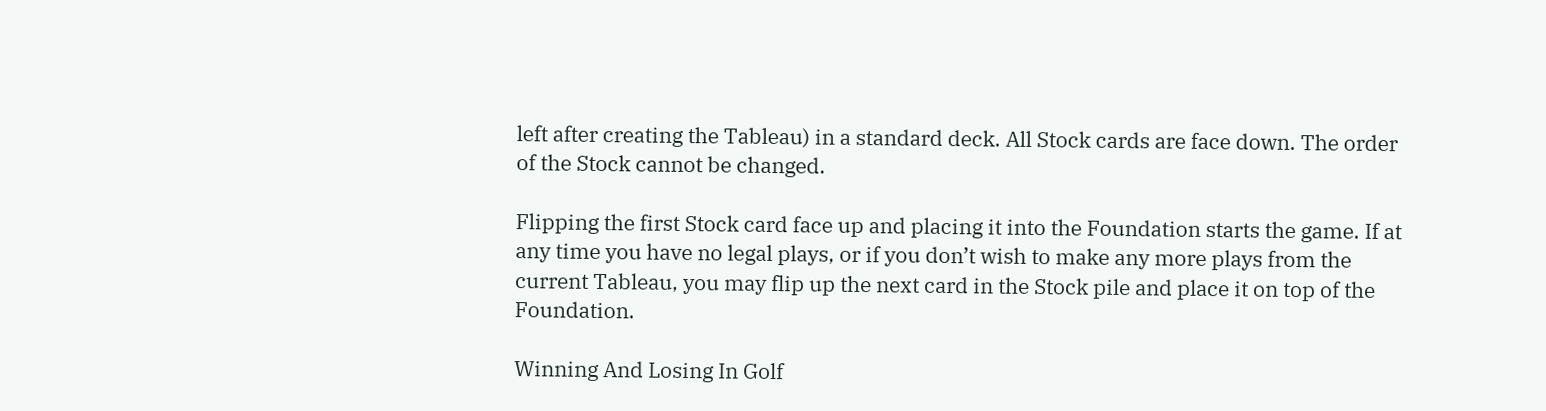left after creating the Tableau) in a standard deck. All Stock cards are face down. The order of the Stock cannot be changed.

Flipping the first Stock card face up and placing it into the Foundation starts the game. If at any time you have no legal plays, or if you don’t wish to make any more plays from the current Tableau, you may flip up the next card in the Stock pile and place it on top of the Foundation.

Winning And Losing In Golf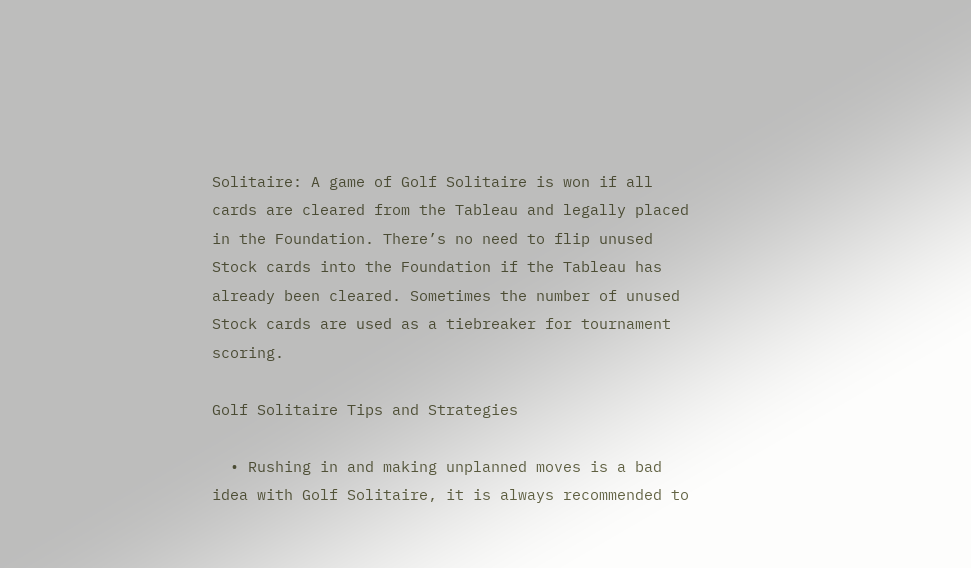Solitaire: A game of Golf Solitaire is won if all cards are cleared from the Tableau and legally placed in the Foundation. There’s no need to flip unused Stock cards into the Foundation if the Tableau has already been cleared. Sometimes the number of unused Stock cards are used as a tiebreaker for tournament scoring.

Golf Solitaire Tips and Strategies

  • Rushing in and making unplanned moves is a bad idea with Golf Solitaire, it is always recommended to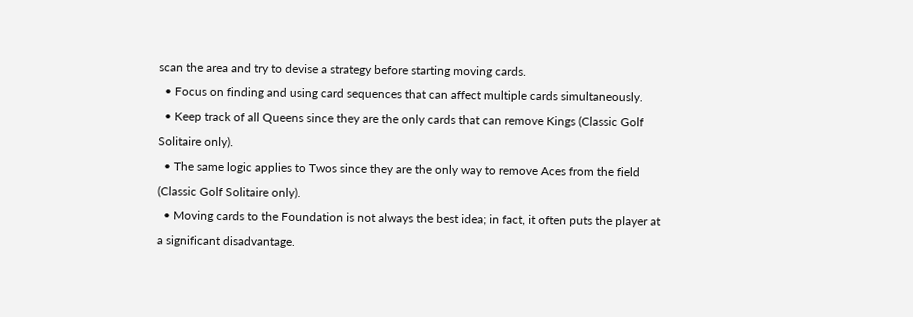scan the area and try to devise a strategy before starting moving cards.
  • Focus on finding and using card sequences that can affect multiple cards simultaneously.
  • Keep track of all Queens since they are the only cards that can remove Kings (Classic Golf Solitaire only).
  • The same logic applies to Twos since they are the only way to remove Aces from the field (Classic Golf Solitaire only).
  • Moving cards to the Foundation is not always the best idea; in fact, it often puts the player at a significant disadvantage.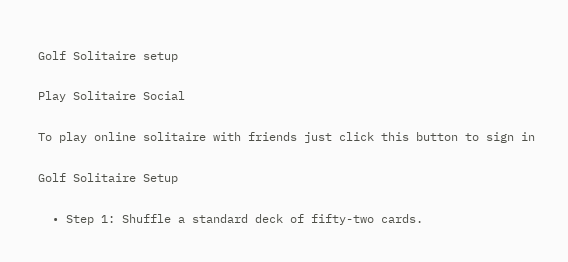Golf Solitaire setup

Play Solitaire Social

To play online solitaire with friends just click this button to sign in

Golf Solitaire Setup

  • Step 1: Shuffle a standard deck of fifty-two cards.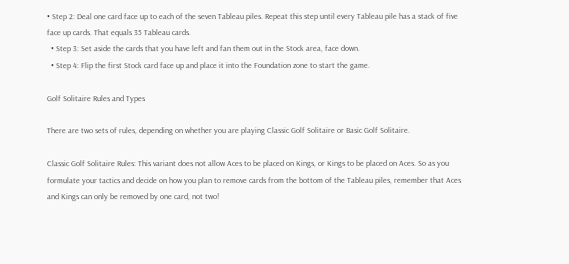• Step 2: Deal one card face up to each of the seven Tableau piles. Repeat this step until every Tableau pile has a stack of five face up cards. That equals 35 Tableau cards.
  • Step 3: Set aside the cards that you have left and fan them out in the Stock area, face down.
  • Step 4: Flip the first Stock card face up and place it into the Foundation zone to start the game.

Golf Solitaire Rules and Types

There are two sets of rules, depending on whether you are playing Classic Golf Solitaire or Basic Golf Solitaire.

Classic Golf Solitaire Rules: This variant does not allow Aces to be placed on Kings, or Kings to be placed on Aces. So as you formulate your tactics and decide on how you plan to remove cards from the bottom of the Tableau piles, remember that Aces and Kings can only be removed by one card, not two!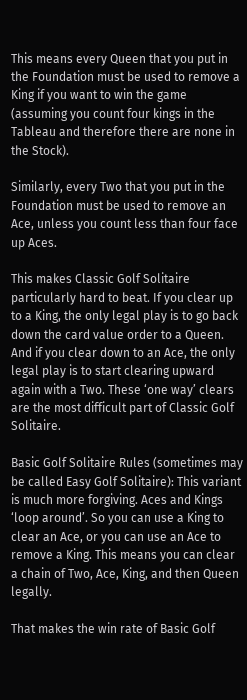This means every Queen that you put in the Foundation must be used to remove a King if you want to win the game (assuming you count four kings in the Tableau and therefore there are none in the Stock).

Similarly, every Two that you put in the Foundation must be used to remove an Ace, unless you count less than four face up Aces.

This makes Classic Golf Solitaire particularly hard to beat. If you clear up to a King, the only legal play is to go back down the card value order to a Queen. And if you clear down to an Ace, the only legal play is to start clearing upward again with a Two. These ‘one way’ clears are the most difficult part of Classic Golf Solitaire.

Basic Golf Solitaire Rules (sometimes may be called Easy Golf Solitaire): This variant is much more forgiving. Aces and Kings ‘loop around’. So you can use a King to clear an Ace, or you can use an Ace to remove a King. This means you can clear a chain of Two, Ace, King, and then Queen legally.

That makes the win rate of Basic Golf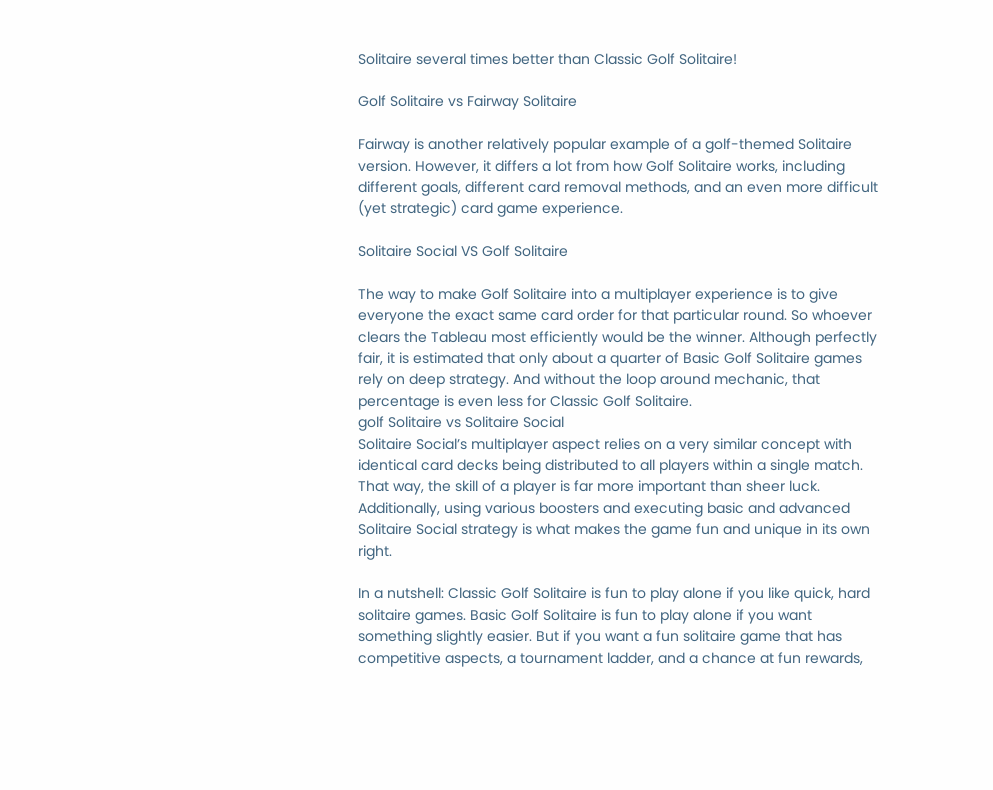Solitaire several times better than Classic Golf Solitaire!

Golf Solitaire vs Fairway Solitaire

Fairway is another relatively popular example of a golf-themed Solitaire version. However, it differs a lot from how Golf Solitaire works, including different goals, different card removal methods, and an even more difficult (yet strategic) card game experience.

Solitaire Social VS Golf Solitaire

The way to make Golf Solitaire into a multiplayer experience is to give everyone the exact same card order for that particular round. So whoever clears the Tableau most efficiently would be the winner. Although perfectly fair, it is estimated that only about a quarter of Basic Golf Solitaire games rely on deep strategy. And without the loop around mechanic, that percentage is even less for Classic Golf Solitaire.
golf Solitaire vs Solitaire Social
Solitaire Social’s multiplayer aspect relies on a very similar concept with identical card decks being distributed to all players within a single match. That way, the skill of a player is far more important than sheer luck. Additionally, using various boosters and executing basic and advanced Solitaire Social strategy is what makes the game fun and unique in its own right.

In a nutshell: Classic Golf Solitaire is fun to play alone if you like quick, hard solitaire games. Basic Golf Solitaire is fun to play alone if you want something slightly easier. But if you want a fun solitaire game that has competitive aspects, a tournament ladder, and a chance at fun rewards,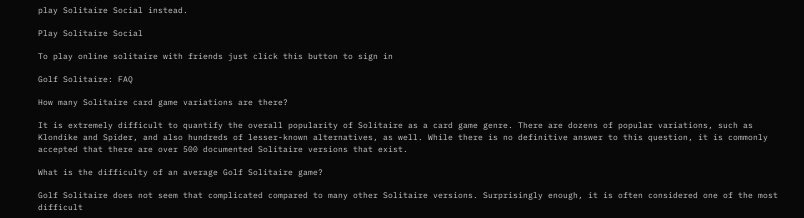play Solitaire Social instead.

Play Solitaire Social

To play online solitaire with friends just click this button to sign in

Golf Solitaire: FAQ

How many Solitaire card game variations are there?

It is extremely difficult to quantify the overall popularity of Solitaire as a card game genre. There are dozens of popular variations, such as Klondike and Spider, and also hundreds of lesser-known alternatives, as well. While there is no definitive answer to this question, it is commonly accepted that there are over 500 documented Solitaire versions that exist.

What is the difficulty of an average Golf Solitaire game?

Golf Solitaire does not seem that complicated compared to many other Solitaire versions. Surprisingly enough, it is often considered one of the most difficult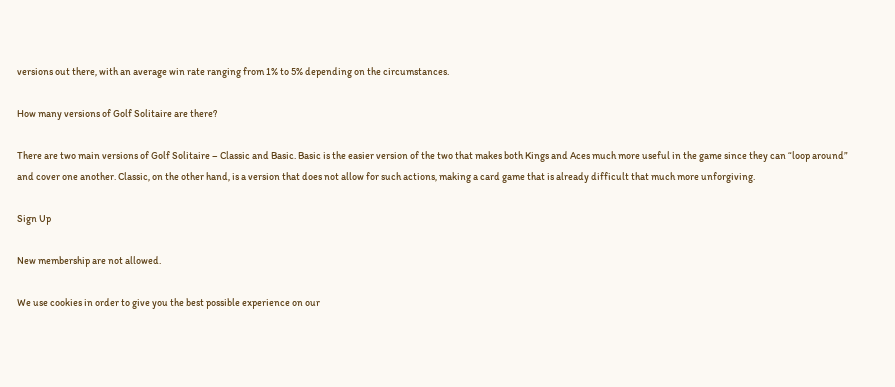versions out there, with an average win rate ranging from 1% to 5% depending on the circumstances.

How many versions of Golf Solitaire are there?

There are two main versions of Golf Solitaire – Classic and Basic. Basic is the easier version of the two that makes both Kings and Aces much more useful in the game since they can “loop around” and cover one another. Classic, on the other hand, is a version that does not allow for such actions, making a card game that is already difficult that much more unforgiving.

Sign Up

New membership are not allowed.

We use cookies in order to give you the best possible experience on our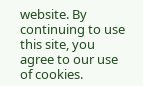website. By continuing to use this site, you agree to our use of cookies.